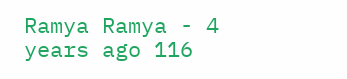Ramya Ramya - 4 years ago 116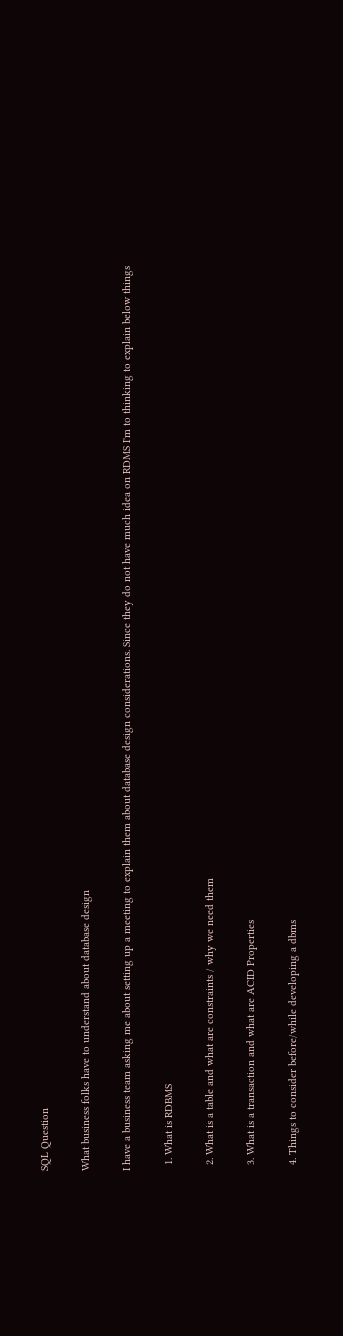SQL Question

What business folks have to understand about database design

I have a business team asking me about setting up a meeting to explain them about database design considerations. Since they do not have much idea on RDMS I'm to thinking to explain below things

  1. What is RDBMS

  2. What is a table and what are constraints / why we need them

  3. What is a transaction and what are ACID Properties

  4. Things to consider before/while developing a dbms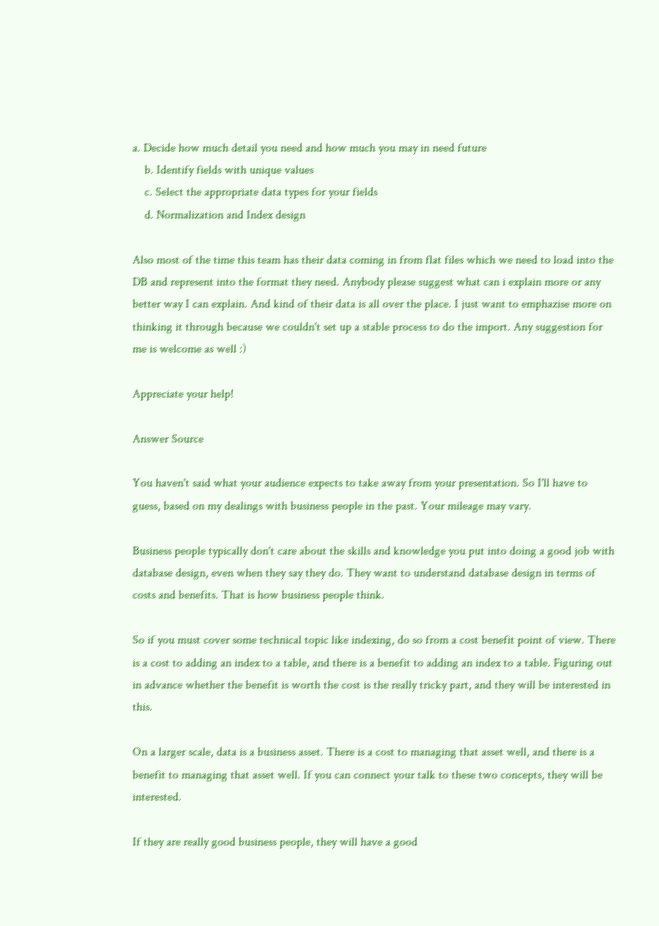a. Decide how much detail you need and how much you may in need future
    b. Identify fields with unique values
    c. Select the appropriate data types for your fields
    d. Normalization and Index design

Also most of the time this team has their data coming in from flat files which we need to load into the DB and represent into the format they need. Anybody please suggest what can i explain more or any better way I can explain. And kind of their data is all over the place. I just want to emphazise more on thinking it through because we couldn't set up a stable process to do the import. Any suggestion for me is welcome as well :)

Appreciate your help!

Answer Source

You haven't said what your audience expects to take away from your presentation. So I'll have to guess, based on my dealings with business people in the past. Your mileage may vary.

Business people typically don't care about the skills and knowledge you put into doing a good job with database design, even when they say they do. They want to understand database design in terms of costs and benefits. That is how business people think.

So if you must cover some technical topic like indexing, do so from a cost benefit point of view. There is a cost to adding an index to a table, and there is a benefit to adding an index to a table. Figuring out in advance whether the benefit is worth the cost is the really tricky part, and they will be interested in this.

On a larger scale, data is a business asset. There is a cost to managing that asset well, and there is a benefit to managing that asset well. If you can connect your talk to these two concepts, they will be interested.

If they are really good business people, they will have a good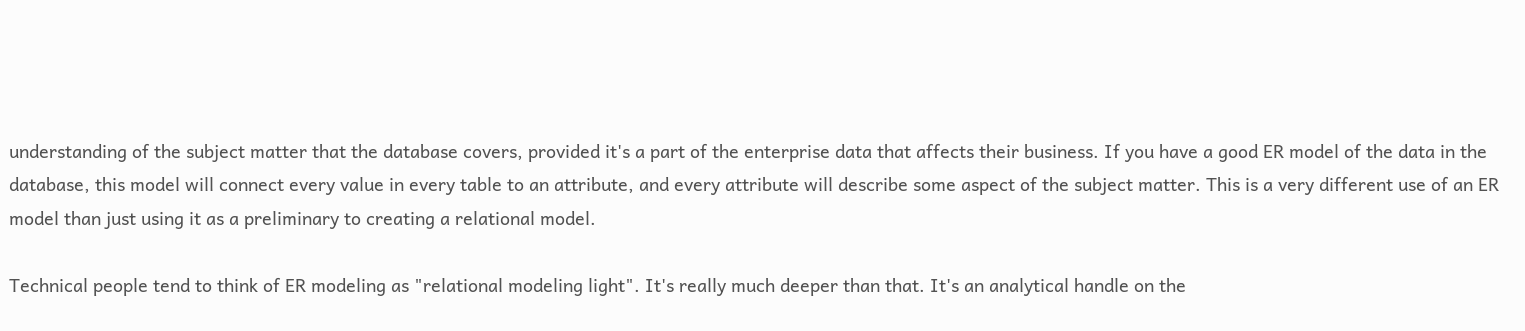understanding of the subject matter that the database covers, provided it's a part of the enterprise data that affects their business. If you have a good ER model of the data in the database, this model will connect every value in every table to an attribute, and every attribute will describe some aspect of the subject matter. This is a very different use of an ER model than just using it as a preliminary to creating a relational model.

Technical people tend to think of ER modeling as "relational modeling light". It's really much deeper than that. It's an analytical handle on the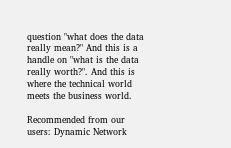question "what does the data really mean?" And this is a handle on "what is the data really worth?". And this is where the technical world meets the business world.

Recommended from our users: Dynamic Network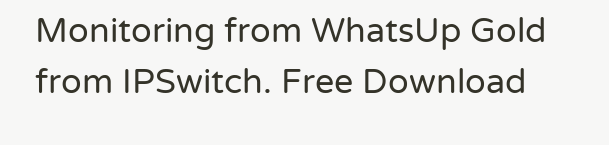Monitoring from WhatsUp Gold from IPSwitch. Free Download